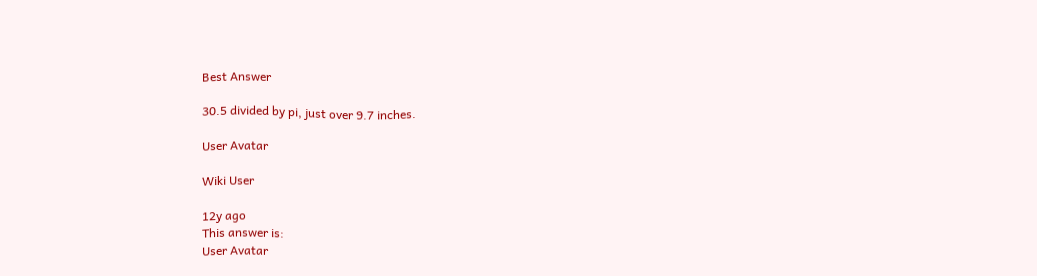Best Answer

30.5 divided by pi, just over 9.7 inches.

User Avatar

Wiki User

12y ago
This answer is:
User Avatar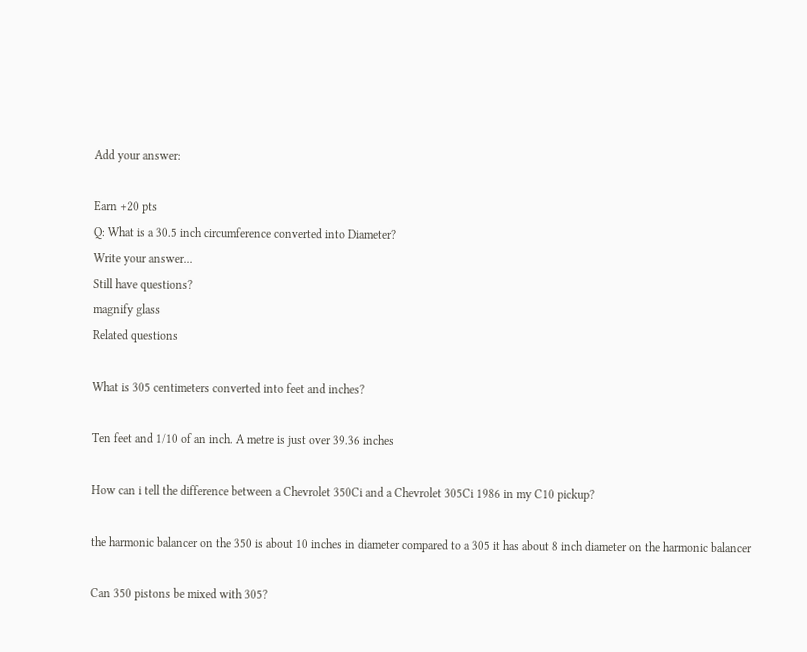Add your answer:

Earn +20 pts
Q: What is a 30.5 inch circumference converted into Diameter?
Write your answer...
Still have questions?
magnify glass
Related questions

What is 305 centimeters converted into feet and inches?

Ten feet and 1/10 of an inch. A metre is just over 39.36 inches

How can i tell the difference between a Chevrolet 350Ci and a Chevrolet 305Ci 1986 in my C10 pickup?

the harmonic balancer on the 350 is about 10 inches in diameter compared to a 305 it has about 8 inch diameter on the harmonic balancer

Can 350 pistons be mixed with 305?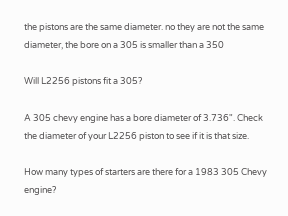the pistons are the same diameter. no they are not the same diameter, the bore on a 305 is smaller than a 350

Will L2256 pistons fit a 305?

A 305 chevy engine has a bore diameter of 3.736". Check the diameter of your L2256 piston to see if it is that size.

How many types of starters are there for a 1983 305 Chevy engine?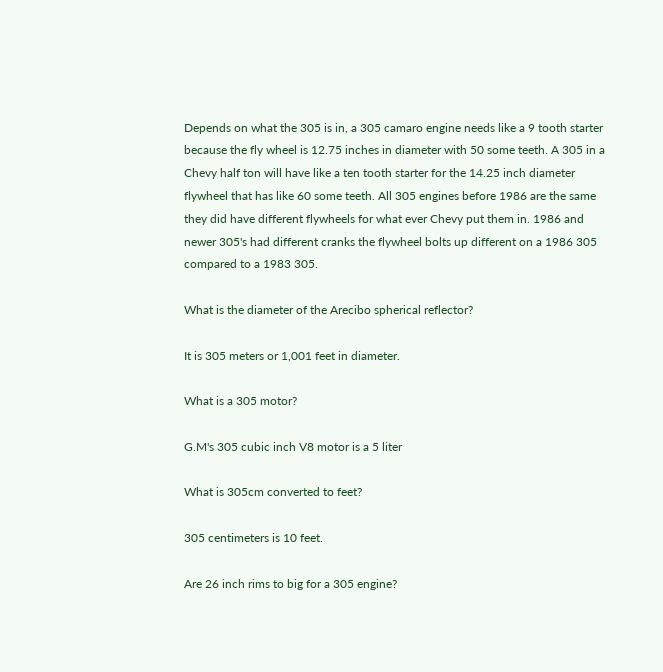Depends on what the 305 is in, a 305 camaro engine needs like a 9 tooth starter because the fly wheel is 12.75 inches in diameter with 50 some teeth. A 305 in a Chevy half ton will have like a ten tooth starter for the 14.25 inch diameter flywheel that has like 60 some teeth. All 305 engines before 1986 are the same they did have different flywheels for what ever Chevy put them in. 1986 and newer 305's had different cranks the flywheel bolts up different on a 1986 305 compared to a 1983 305.

What is the diameter of the Arecibo spherical reflector?

It is 305 meters or 1,001 feet in diameter.

What is a 305 motor?

G.M's 305 cubic inch V8 motor is a 5 liter

What is 305cm converted to feet?

305 centimeters is 10 feet.

Are 26 inch rims to big for a 305 engine?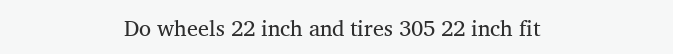Do wheels 22 inch and tires 305 22 inch fit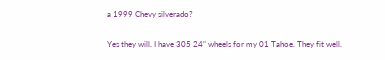a 1999 Chevy silverado?

Yes they will. I have 305 24" wheels for my 01 Tahoe. They fit well.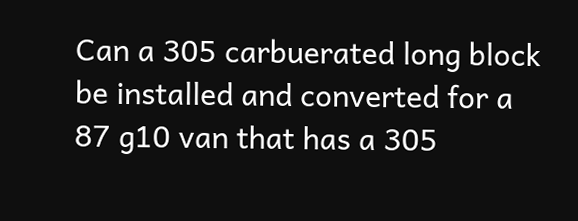Can a 305 carbuerated long block be installed and converted for a 87 g10 van that has a 305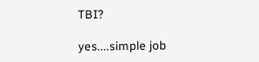TBI?

yes....simple job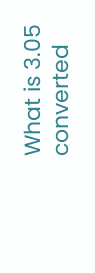What is 3.05 converted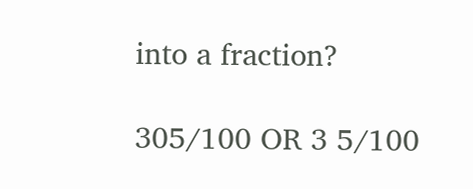into a fraction?

305/100 OR 3 5/100